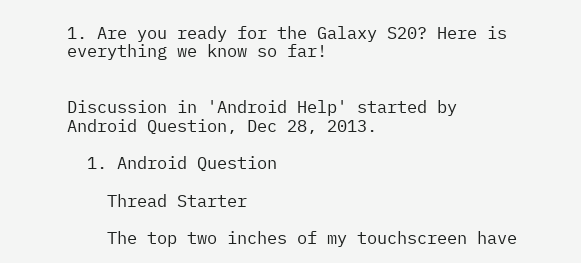1. Are you ready for the Galaxy S20? Here is everything we know so far!


Discussion in 'Android Help' started by Android Question, Dec 28, 2013.

  1. Android Question

    Thread Starter

    The top two inches of my touchscreen have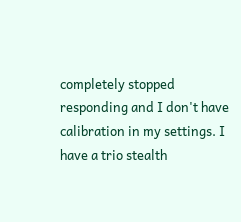completely stopped responding and I don't have calibration in my settings. I have a trio stealth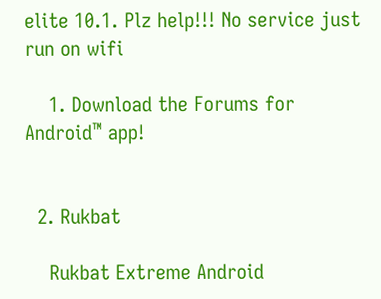elite 10.1. Plz help!!! No service just run on wifi

    1. Download the Forums for Android™ app!


  2. Rukbat

    Rukbat Extreme Android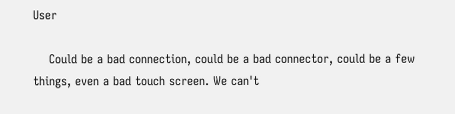User

    Could be a bad connection, could be a bad connector, could be a few things, even a bad touch screen. We can't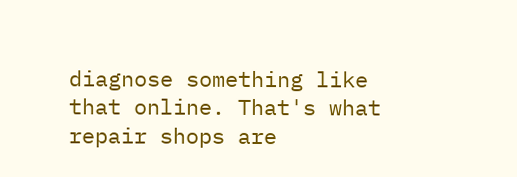diagnose something like that online. That's what repair shops are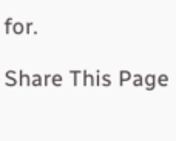for.

Share This Page